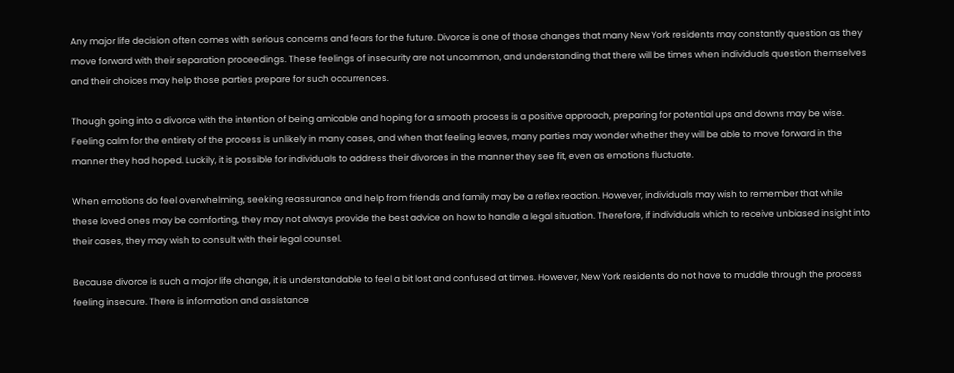Any major life decision often comes with serious concerns and fears for the future. Divorce is one of those changes that many New York residents may constantly question as they move forward with their separation proceedings. These feelings of insecurity are not uncommon, and understanding that there will be times when individuals question themselves and their choices may help those parties prepare for such occurrences.

Though going into a divorce with the intention of being amicable and hoping for a smooth process is a positive approach, preparing for potential ups and downs may be wise. Feeling calm for the entirety of the process is unlikely in many cases, and when that feeling leaves, many parties may wonder whether they will be able to move forward in the manner they had hoped. Luckily, it is possible for individuals to address their divorces in the manner they see fit, even as emotions fluctuate.

When emotions do feel overwhelming, seeking reassurance and help from friends and family may be a reflex reaction. However, individuals may wish to remember that while these loved ones may be comforting, they may not always provide the best advice on how to handle a legal situation. Therefore, if individuals which to receive unbiased insight into their cases, they may wish to consult with their legal counsel.

Because divorce is such a major life change, it is understandable to feel a bit lost and confused at times. However, New York residents do not have to muddle through the process feeling insecure. There is information and assistance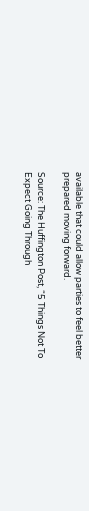available that could allow parties to feel better prepared moving forward.

Source: The Huffington Post, “5 Things Not To Expect Going Through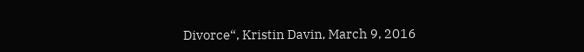Divorce“, Kristin Davin, March 9, 2016